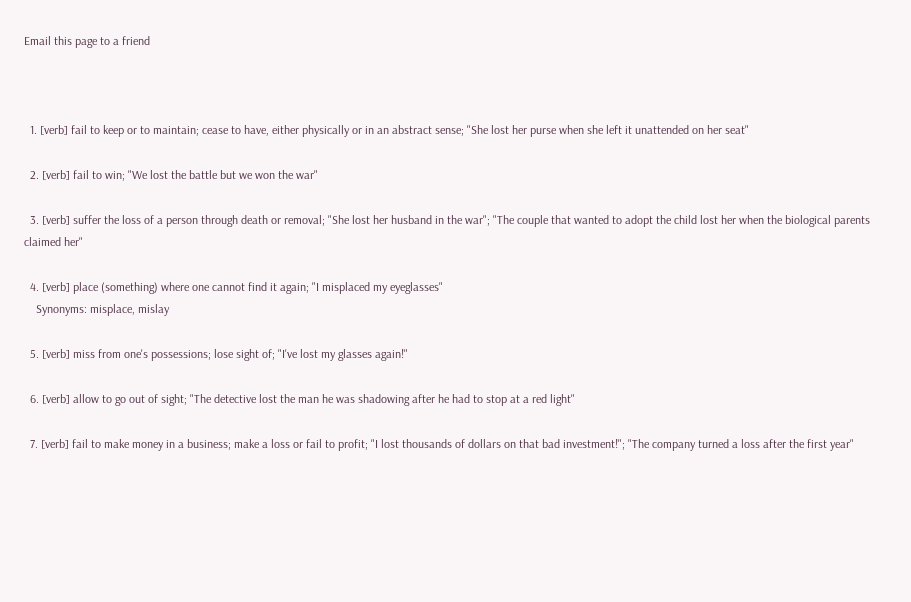Email this page to a friend



  1. [verb] fail to keep or to maintain; cease to have, either physically or in an abstract sense; "She lost her purse when she left it unattended on her seat"

  2. [verb] fail to win; "We lost the battle but we won the war"

  3. [verb] suffer the loss of a person through death or removal; "She lost her husband in the war"; "The couple that wanted to adopt the child lost her when the biological parents claimed her"

  4. [verb] place (something) where one cannot find it again; "I misplaced my eyeglasses"
    Synonyms: misplace, mislay

  5. [verb] miss from one's possessions; lose sight of; "I've lost my glasses again!"

  6. [verb] allow to go out of sight; "The detective lost the man he was shadowing after he had to stop at a red light"

  7. [verb] fail to make money in a business; make a loss or fail to profit; "I lost thousands of dollars on that bad investment!"; "The company turned a loss after the first year"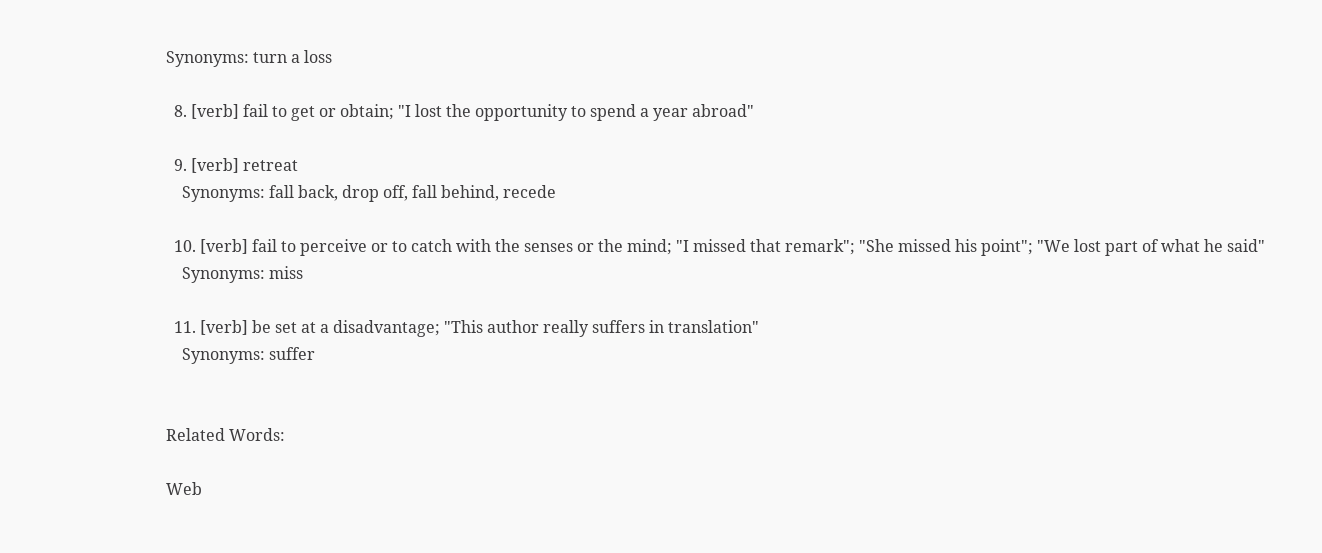Synonyms: turn a loss

  8. [verb] fail to get or obtain; "I lost the opportunity to spend a year abroad"

  9. [verb] retreat
    Synonyms: fall back, drop off, fall behind, recede

  10. [verb] fail to perceive or to catch with the senses or the mind; "I missed that remark"; "She missed his point"; "We lost part of what he said"
    Synonyms: miss

  11. [verb] be set at a disadvantage; "This author really suffers in translation"
    Synonyms: suffer


Related Words:

Web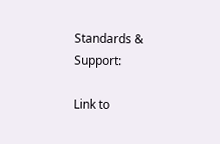Standards & Support:

Link to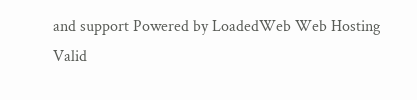and support Powered by LoadedWeb Web Hosting
Valid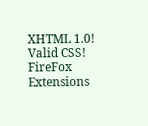XHTML 1.0! Valid CSS! FireFox Extensions